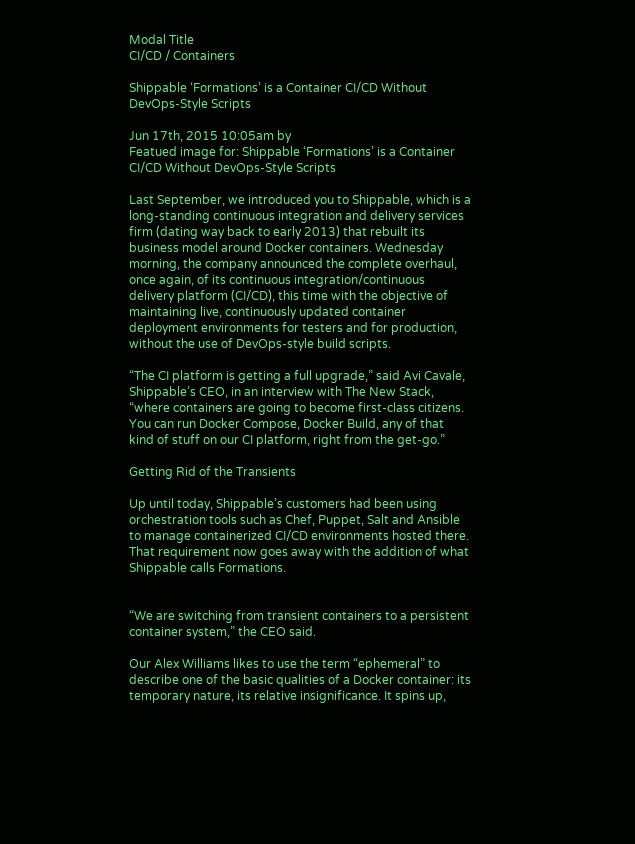Modal Title
CI/CD / Containers

Shippable ‘Formations’ is a Container CI/CD Without DevOps-Style Scripts

Jun 17th, 2015 10:05am by
Featued image for: Shippable ‘Formations’ is a Container CI/CD Without DevOps-Style Scripts

Last September, we introduced you to Shippable, which is a long-standing continuous integration and delivery services firm (dating way back to early 2013) that rebuilt its business model around Docker containers. Wednesday morning, the company announced the complete overhaul, once again, of its continuous integration/continuous delivery platform (CI/CD), this time with the objective of maintaining live, continuously updated container deployment environments for testers and for production, without the use of DevOps-style build scripts.

“The CI platform is getting a full upgrade,” said Avi Cavale, Shippable’s CEO, in an interview with The New Stack, “where containers are going to become first-class citizens. You can run Docker Compose, Docker Build, any of that kind of stuff on our CI platform, right from the get-go.”

Getting Rid of the Transients

Up until today, Shippable’s customers had been using orchestration tools such as Chef, Puppet, Salt and Ansible to manage containerized CI/CD environments hosted there. That requirement now goes away with the addition of what Shippable calls Formations.


“We are switching from transient containers to a persistent container system,” the CEO said.

Our Alex Williams likes to use the term “ephemeral” to describe one of the basic qualities of a Docker container: its temporary nature, its relative insignificance. It spins up,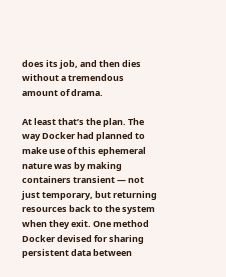does its job, and then dies without a tremendous amount of drama.

At least that’s the plan. The way Docker had planned to make use of this ephemeral nature was by making containers transient — not just temporary, but returning resources back to the system when they exit. One method Docker devised for sharing persistent data between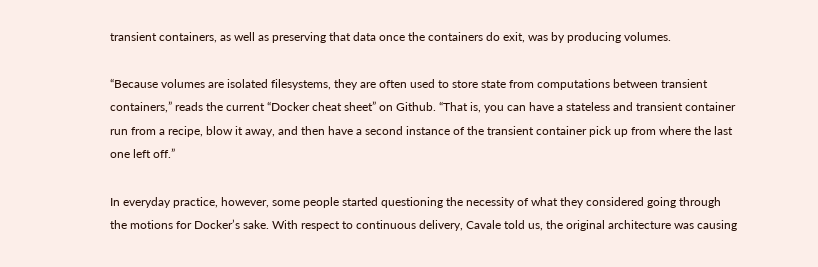transient containers, as well as preserving that data once the containers do exit, was by producing volumes.

“Because volumes are isolated filesystems, they are often used to store state from computations between transient containers,” reads the current “Docker cheat sheet” on Github. “That is, you can have a stateless and transient container run from a recipe, blow it away, and then have a second instance of the transient container pick up from where the last one left off.”

In everyday practice, however, some people started questioning the necessity of what they considered going through the motions for Docker’s sake. With respect to continuous delivery, Cavale told us, the original architecture was causing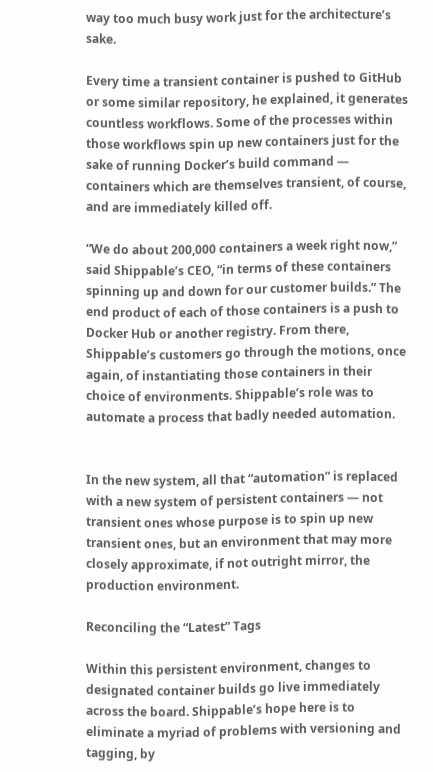way too much busy work just for the architecture’s sake.

Every time a transient container is pushed to GitHub or some similar repository, he explained, it generates countless workflows. Some of the processes within those workflows spin up new containers just for the sake of running Docker’s build command — containers which are themselves transient, of course, and are immediately killed off.

“We do about 200,000 containers a week right now,” said Shippable’s CEO, “in terms of these containers spinning up and down for our customer builds.” The end product of each of those containers is a push to Docker Hub or another registry. From there, Shippable’s customers go through the motions, once again, of instantiating those containers in their choice of environments. Shippable’s role was to automate a process that badly needed automation.


In the new system, all that “automation” is replaced with a new system of persistent containers — not transient ones whose purpose is to spin up new transient ones, but an environment that may more closely approximate, if not outright mirror, the production environment.

Reconciling the “Latest” Tags

Within this persistent environment, changes to designated container builds go live immediately across the board. Shippable’s hope here is to eliminate a myriad of problems with versioning and tagging, by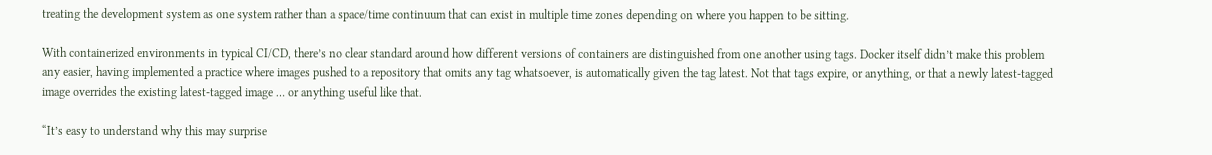treating the development system as one system rather than a space/time continuum that can exist in multiple time zones depending on where you happen to be sitting.

With containerized environments in typical CI/CD, there’s no clear standard around how different versions of containers are distinguished from one another using tags. Docker itself didn’t make this problem any easier, having implemented a practice where images pushed to a repository that omits any tag whatsoever, is automatically given the tag latest. Not that tags expire, or anything, or that a newly latest-tagged image overrides the existing latest-tagged image … or anything useful like that.

“It’s easy to understand why this may surprise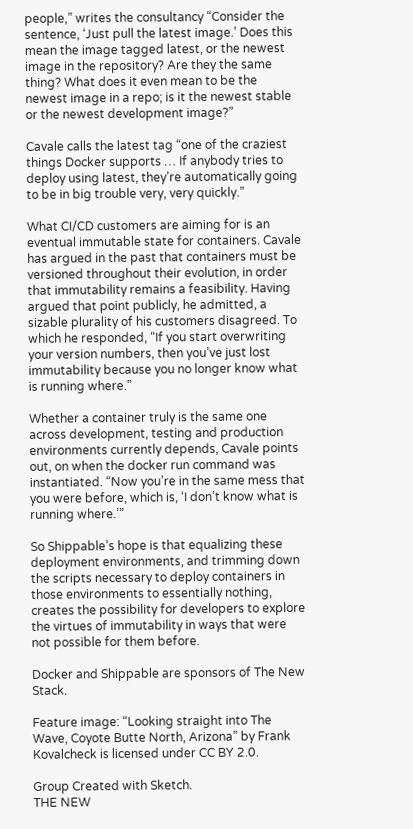people,” writes the consultancy “Consider the sentence, ‘Just pull the latest image.’ Does this mean the image tagged latest, or the newest image in the repository? Are they the same thing? What does it even mean to be the newest image in a repo; is it the newest stable or the newest development image?”

Cavale calls the latest tag “one of the craziest things Docker supports … If anybody tries to deploy using latest, they’re automatically going to be in big trouble very, very quickly.”

What CI/CD customers are aiming for is an eventual immutable state for containers. Cavale has argued in the past that containers must be versioned throughout their evolution, in order that immutability remains a feasibility. Having argued that point publicly, he admitted, a sizable plurality of his customers disagreed. To which he responded, “If you start overwriting your version numbers, then you’ve just lost immutability because you no longer know what is running where.”

Whether a container truly is the same one across development, testing and production environments currently depends, Cavale points out, on when the docker run command was instantiated. “Now you’re in the same mess that you were before, which is, ‘I don’t know what is running where.’”

So Shippable’s hope is that equalizing these deployment environments, and trimming down the scripts necessary to deploy containers in those environments to essentially nothing, creates the possibility for developers to explore the virtues of immutability in ways that were not possible for them before.

Docker and Shippable are sponsors of The New Stack.

Feature image: “Looking straight into The Wave, Coyote Butte North, Arizona” by Frank Kovalcheck is licensed under CC BY 2.0.

Group Created with Sketch.
THE NEW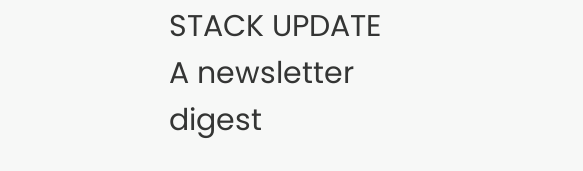STACK UPDATE A newsletter digest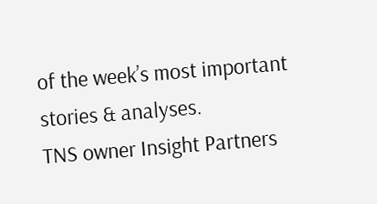of the week’s most important stories & analyses.
TNS owner Insight Partners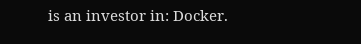is an investor in: Docker.